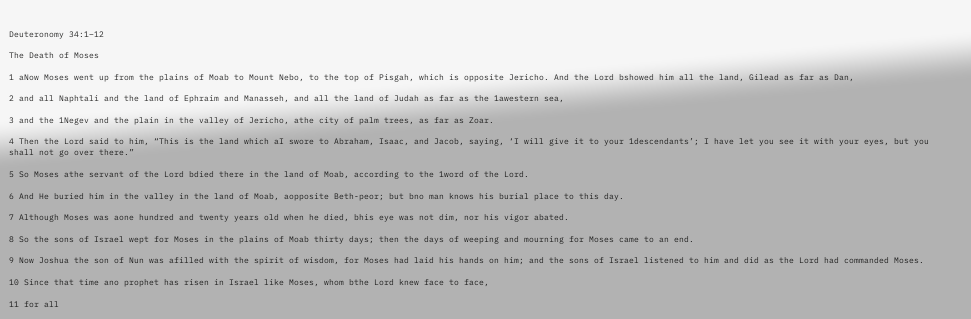Deuteronomy 34:1–12

The Death of Moses

1 aNow Moses went up from the plains of Moab to Mount Nebo, to the top of Pisgah, which is opposite Jericho. And the Lord bshowed him all the land, Gilead as far as Dan,

2 and all Naphtali and the land of Ephraim and Manasseh, and all the land of Judah as far as the 1awestern sea,

3 and the 1Negev and the plain in the valley of Jericho, athe city of palm trees, as far as Zoar.

4 Then the Lord said to him, “This is the land which aI swore to Abraham, Isaac, and Jacob, saying, ‘I will give it to your 1descendants’; I have let you see it with your eyes, but you shall not go over there.”

5 So Moses athe servant of the Lord bdied there in the land of Moab, according to the 1word of the Lord.

6 And He buried him in the valley in the land of Moab, aopposite Beth-peor; but bno man knows his burial place to this day.

7 Although Moses was aone hundred and twenty years old when he died, bhis eye was not dim, nor his vigor abated.

8 So the sons of Israel wept for Moses in the plains of Moab thirty days; then the days of weeping and mourning for Moses came to an end.

9 Now Joshua the son of Nun was afilled with the spirit of wisdom, for Moses had laid his hands on him; and the sons of Israel listened to him and did as the Lord had commanded Moses.

10 Since that time ano prophet has risen in Israel like Moses, whom bthe Lord knew face to face,

11 for all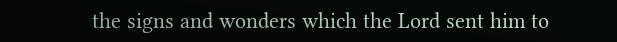the signs and wonders which the Lord sent him to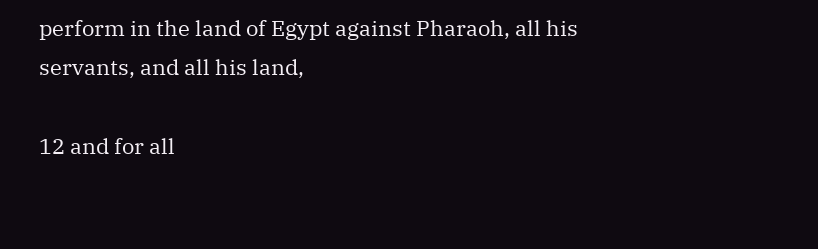perform in the land of Egypt against Pharaoh, all his servants, and all his land,

12 and for all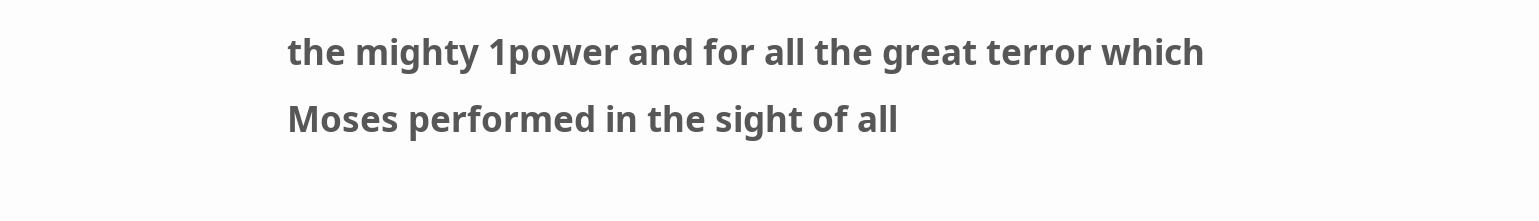the mighty 1power and for all the great terror which Moses performed in the sight of all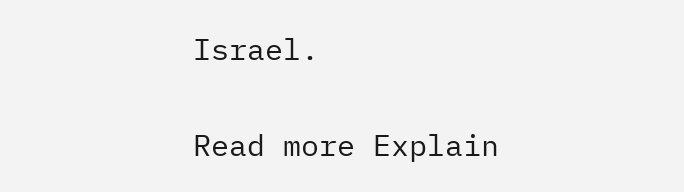Israel.

Read more Explain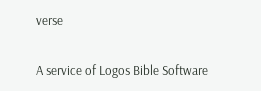verse

A service of Logos Bible Software